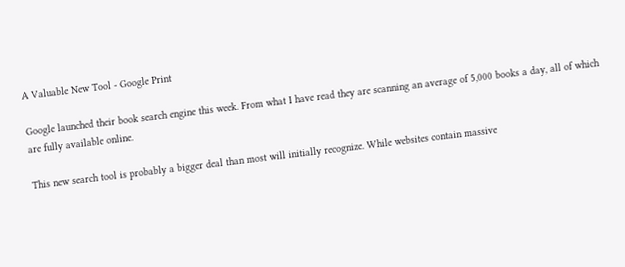A Valuable New Tool - Google Print

Google launched their book search engine this week. From what I have read they are scanning an average of 5,000 books a day, all of which are fully available online.

This new search tool is probably a bigger deal than most will initially recognize. While websites contain massive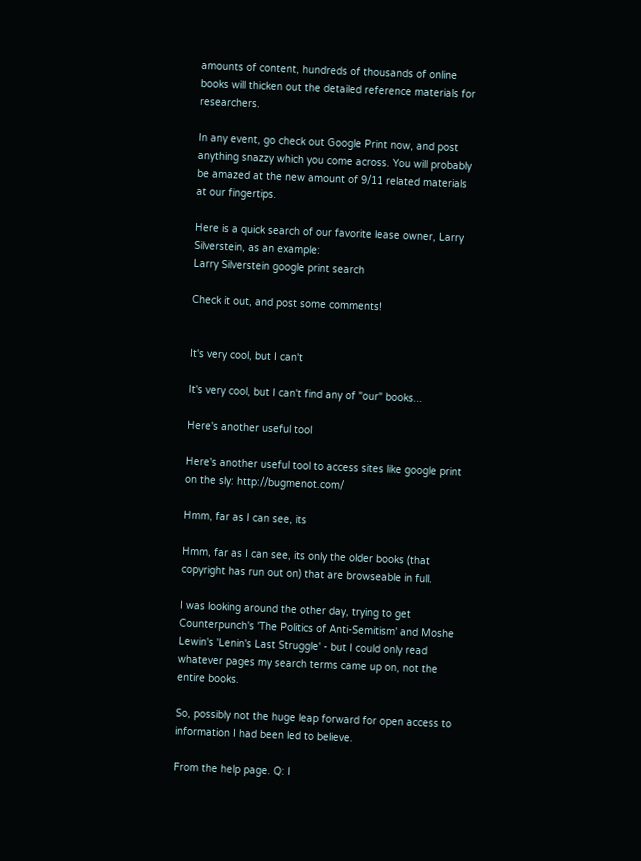amounts of content, hundreds of thousands of online books will thicken out the detailed reference materials for researchers.

In any event, go check out Google Print now, and post anything snazzy which you come across. You will probably be amazed at the new amount of 9/11 related materials at our fingertips.

Here is a quick search of our favorite lease owner, Larry Silverstein, as an example:
Larry Silverstein google print search

Check it out, and post some comments!


It's very cool, but I can't

It's very cool, but I can't find any of "our" books...

Here's another useful tool

Here's another useful tool to access sites like google print on the sly: http://bugmenot.com/

Hmm, far as I can see, its

Hmm, far as I can see, its only the older books (that copyright has run out on) that are browseable in full.

I was looking around the other day, trying to get Counterpunch's 'The Politics of Anti-Semitism' and Moshe Lewin's 'Lenin's Last Struggle' - but I could only read whatever pages my search terms came up on, not the entire books.

So, possibly not the huge leap forward for open access to information I had been led to believe.

From the help page. Q: I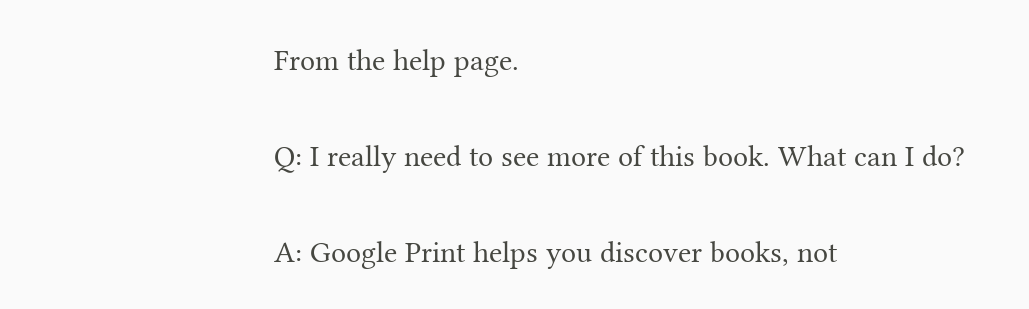From the help page.

Q: I really need to see more of this book. What can I do?

A: Google Print helps you discover books, not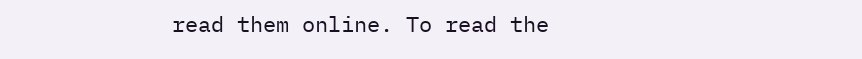read them online. To read the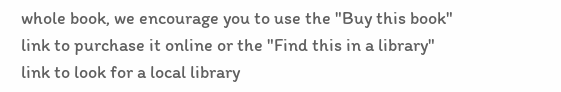whole book, we encourage you to use the "Buy this book" link to purchase it online or the "Find this in a library" link to look for a local library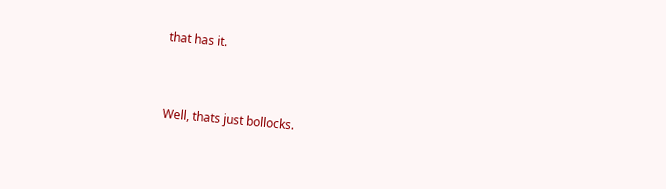that has it.


Well, thats just bollocks.